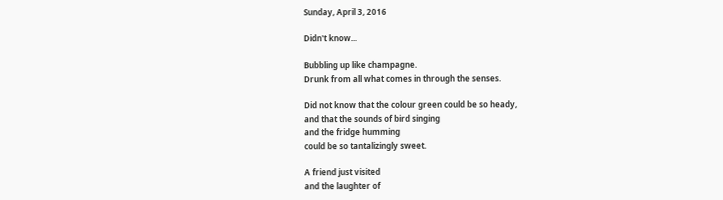Sunday, April 3, 2016

Didn't know...

Bubbling up like champagne.
Drunk from all what comes in through the senses.

Did not know that the colour green could be so heady,
and that the sounds of bird singing
and the fridge humming
could be so tantalizingly sweet.

A friend just visited
and the laughter of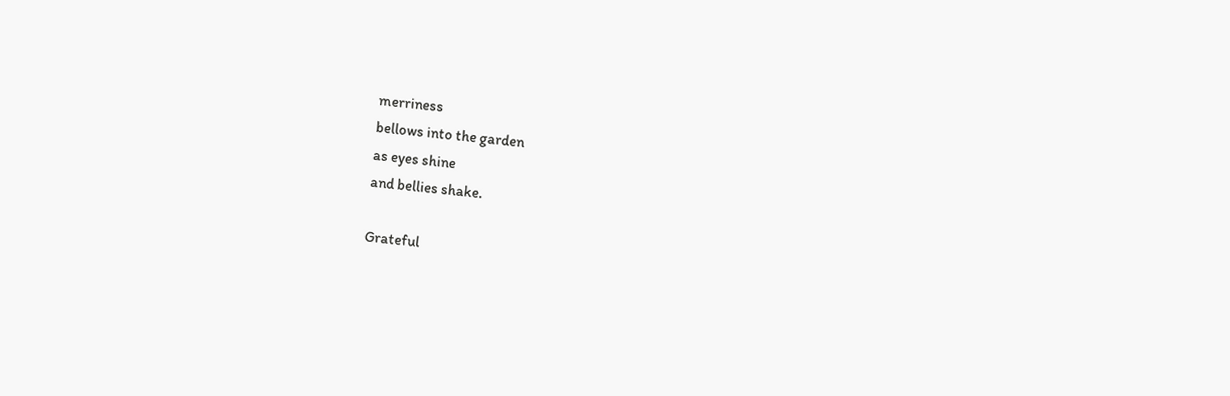merriness
bellows into the garden
as eyes shine
and bellies shake.

Grateful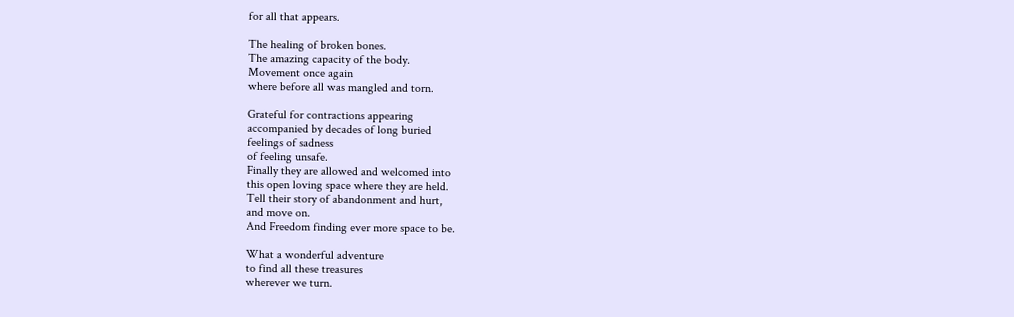for all that appears.

The healing of broken bones.
The amazing capacity of the body.
Movement once again
where before all was mangled and torn.

Grateful for contractions appearing
accompanied by decades of long buried
feelings of sadness
of feeling unsafe.
Finally they are allowed and welcomed into
this open loving space where they are held.
Tell their story of abandonment and hurt,
and move on.
And Freedom finding ever more space to be.

What a wonderful adventure
to find all these treasures
wherever we turn.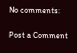No comments:

Post a Comment